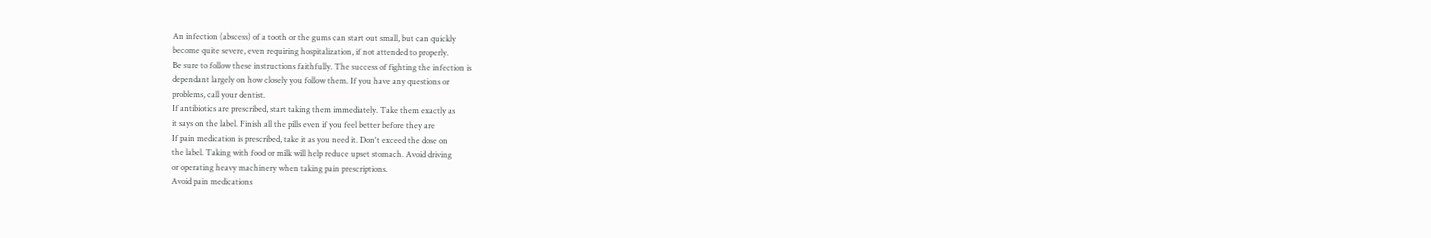An infection (abscess) of a tooth or the gums can start out small, but can quickly
become quite severe, even requiring hospitalization, if not attended to properly.
Be sure to follow these instructions faithfully. The success of fighting the infection is
dependant largely on how closely you follow them. If you have any questions or
problems, call your dentist.
If antibiotics are prescribed, start taking them immediately. Take them exactly as
it says on the label. Finish all the pills even if you feel better before they are
If pain medication is prescribed, take it as you need it. Don't exceed the dose on
the label. Taking with food or milk will help reduce upset stomach. Avoid driving
or operating heavy machinery when taking pain prescriptions.
Avoid pain medications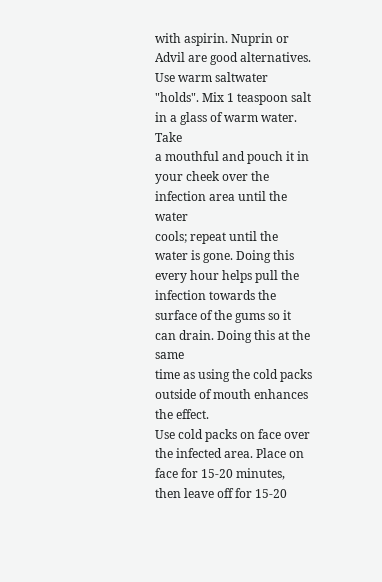with aspirin. Nuprin or Advil are good alternatives.
Use warm saltwater "holds". Mix 1 teaspoon salt in a glass of warm water. Take
a mouthful and pouch it in your cheek over the infection area until the water
cools; repeat until the water is gone. Doing this every hour helps pull the
infection towards the surface of the gums so it can drain. Doing this at the same
time as using the cold packs outside of mouth enhances the effect.
Use cold packs on face over the infected area. Place on face for 15-20 minutes,
then leave off for 15-20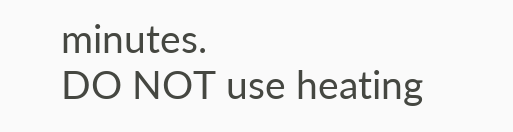minutes.
DO NOT use heating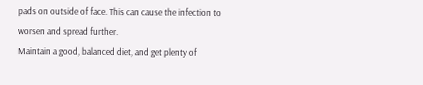pads on outside of face. This can cause the infection to
worsen and spread further.
Maintain a good, balanced diet, and get plenty of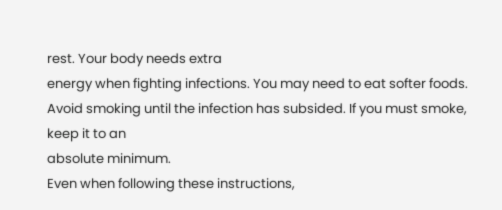rest. Your body needs extra
energy when fighting infections. You may need to eat softer foods.
Avoid smoking until the infection has subsided. If you must smoke, keep it to an
absolute minimum.
Even when following these instructions,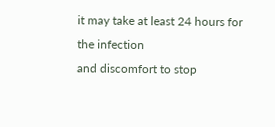it may take at least 24 hours for the infection
and discomfort to stop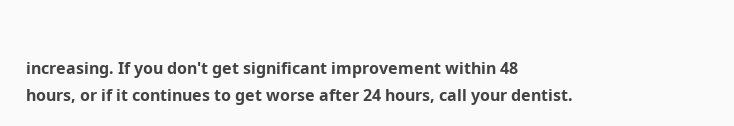increasing. If you don't get significant improvement within 48
hours, or if it continues to get worse after 24 hours, call your dentist.